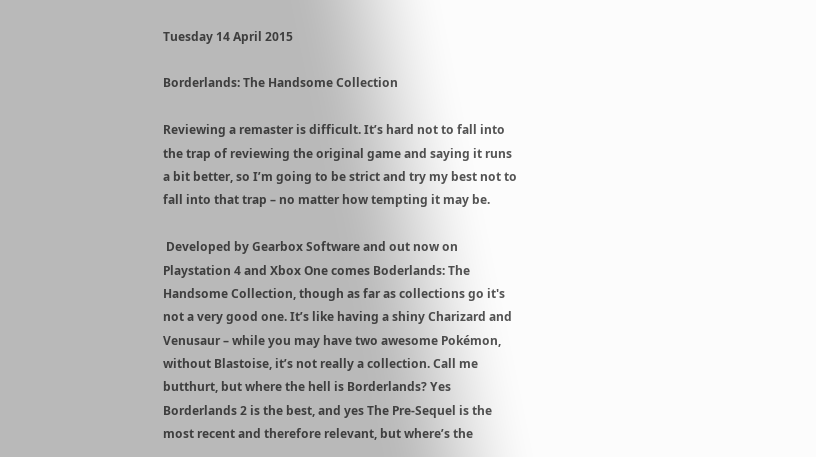Tuesday 14 April 2015

Borderlands: The Handsome Collection

Reviewing a remaster is difficult. It’s hard not to fall into the trap of reviewing the original game and saying it runs a bit better, so I’m going to be strict and try my best not to fall into that trap – no matter how tempting it may be.

 Developed by Gearbox Software and out now on Playstation 4 and Xbox One comes Boderlands: The Handsome Collection, though as far as collections go it's not a very good one. It’s like having a shiny Charizard and Venusaur – while you may have two awesome Pokémon, without Blastoise, it’s not really a collection. Call me butthurt, but where the hell is Borderlands? Yes Borderlands 2 is the best, and yes The Pre-Sequel is the most recent and therefore relevant, but where’s the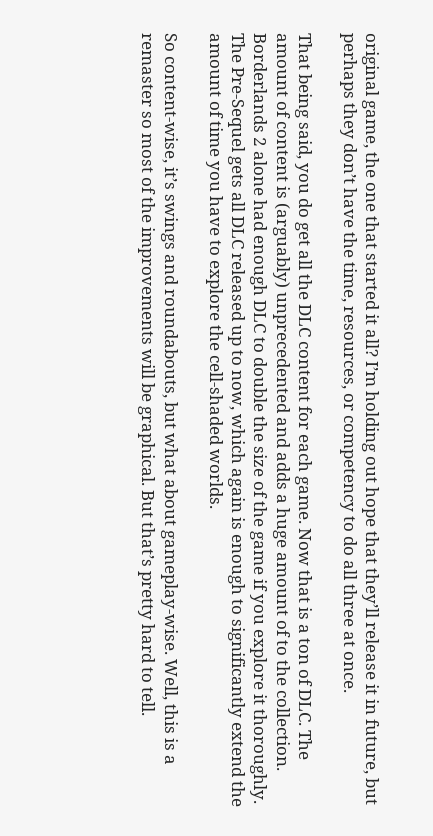original game, the one that started it all? I’m holding out hope that they’ll release it in future, but perhaps they don’t have the time, resources, or competency to do all three at once.

That being said, you do get all the DLC content for each game. Now that is a ton of DLC. The amount of content is (arguably) unprecedented and adds a huge amount of to the collection. Borderlands 2 alone had enough DLC to double the size of the game if you explore it thoroughly. The Pre-Sequel gets all DLC released up to now, which again is enough to significantly extend the amount of time you have to explore the cell-shaded worlds.

So content-wise, it’s swings and roundabouts, but what about gameplay-wise. Well, this is a remaster so most of the improvements will be graphical. But that’s pretty hard to tell.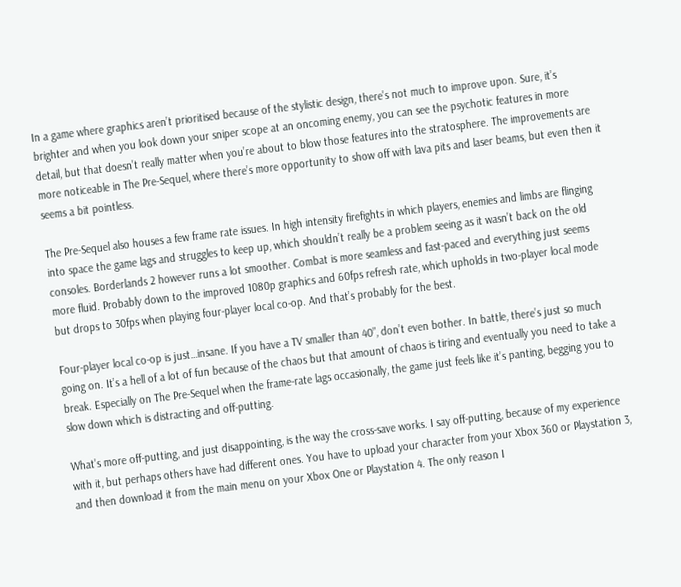In a game where graphics aren’t prioritised because of the stylistic design, there’s not much to improve upon. Sure, it’s brighter and when you look down your sniper scope at an oncoming enemy, you can see the psychotic features in more detail, but that doesn’t really matter when you’re about to blow those features into the stratosphere. The improvements are more noticeable in The Pre-Sequel, where there’s more opportunity to show off with lava pits and laser beams, but even then it seems a bit pointless.

The Pre-Sequel also houses a few frame rate issues. In high intensity firefights in which players, enemies and limbs are flinging into space the game lags and struggles to keep up, which shouldn’t really be a problem seeing as it wasn’t back on the old consoles. Borderlands 2 however runs a lot smoother. Combat is more seamless and fast-paced and everything just seems more fluid. Probably down to the improved 1080p graphics and 60fps refresh rate, which upholds in two-player local mode but drops to 30fps when playing four-player local co-op. And that’s probably for the best.

Four-player local co-op is just…insane. If you have a TV smaller than 40”, don’t even bother. In battle, there’s just so much going on. It’s a hell of a lot of fun because of the chaos but that amount of chaos is tiring and eventually you need to take a break. Especially on The Pre-Sequel when the frame-rate lags occasionally, the game just feels like it’s panting, begging you to slow down which is distracting and off-putting.

What’s more off-putting, and just disappointing, is the way the cross-save works. I say off-putting, because of my experience with it, but perhaps others have had different ones. You have to upload your character from your Xbox 360 or Playstation 3, and then download it from the main menu on your Xbox One or Playstation 4. The only reason I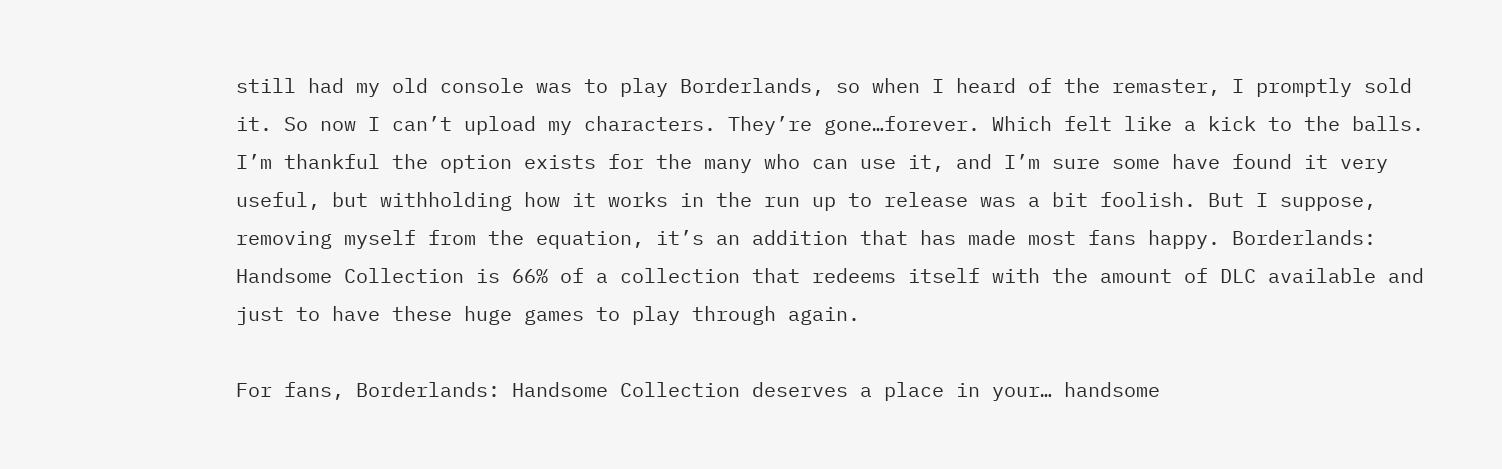still had my old console was to play Borderlands, so when I heard of the remaster, I promptly sold it. So now I can’t upload my characters. They’re gone…forever. Which felt like a kick to the balls. I’m thankful the option exists for the many who can use it, and I’m sure some have found it very useful, but withholding how it works in the run up to release was a bit foolish. But I suppose, removing myself from the equation, it’s an addition that has made most fans happy. Borderlands: Handsome Collection is 66% of a collection that redeems itself with the amount of DLC available and just to have these huge games to play through again.

For fans, Borderlands: Handsome Collection deserves a place in your… handsome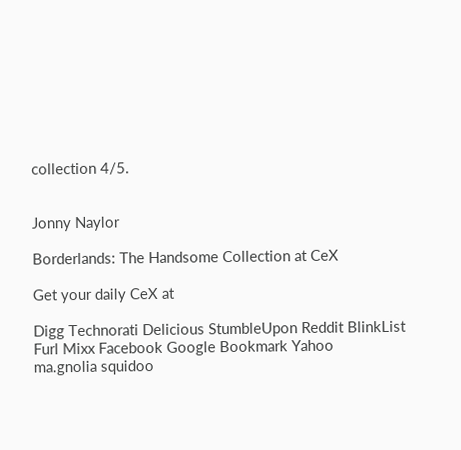collection 4/5.


Jonny Naylor

Borderlands: The Handsome Collection at CeX

Get your daily CeX at

Digg Technorati Delicious StumbleUpon Reddit BlinkList Furl Mixx Facebook Google Bookmark Yahoo
ma.gnolia squidoo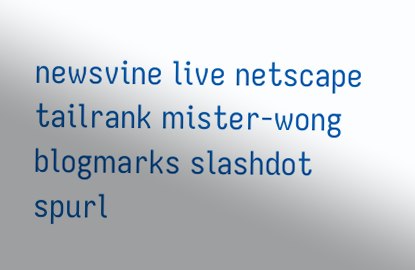newsvine live netscape tailrank mister-wong blogmarks slashdot spurl